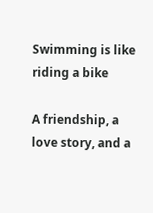Swimming is like riding a bike

A friendship, a love story, and a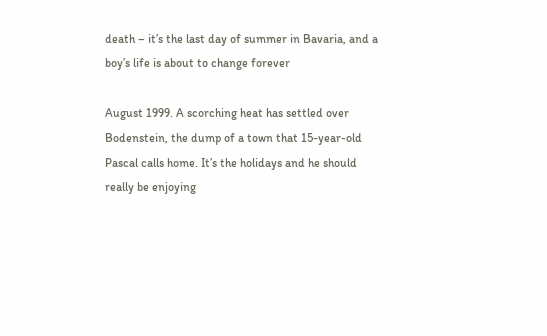death – it’s the last day of summer in Bavaria, and a boy’s life is about to change forever

August 1999. A scorching heat has settled over Bodenstein, the dump of a town that 15-year-old Pascal calls home. It’s the holidays and he should really be enjoying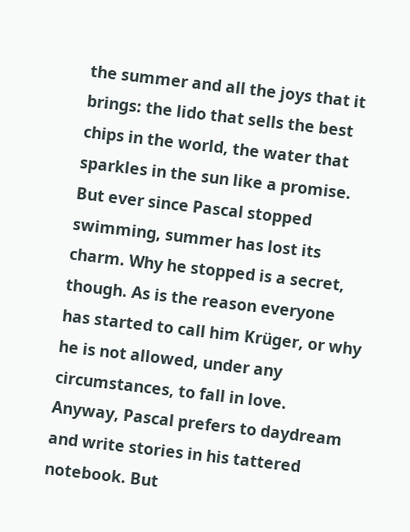the summer and all the joys that it brings: the lido that sells the best chips in the world, the water that sparkles in the sun like a promise. But ever since Pascal stopped swimming, summer has lost its charm. Why he stopped is a secret, though. As is the reason everyone has started to call him Krüger, or why he is not allowed, under any circumstances, to fall in love. Anyway, Pascal prefers to daydream and write stories in his tattered notebook. But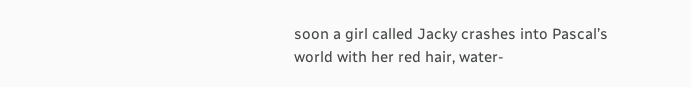soon a girl called Jacky crashes into Pascal’s world with her red hair, water-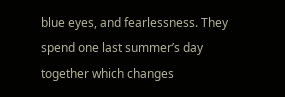blue eyes, and fearlessness. They spend one last summer’s day together which changes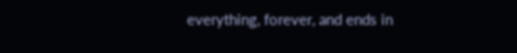everything, forever, and ends in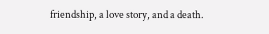friendship, a love story, and a death.